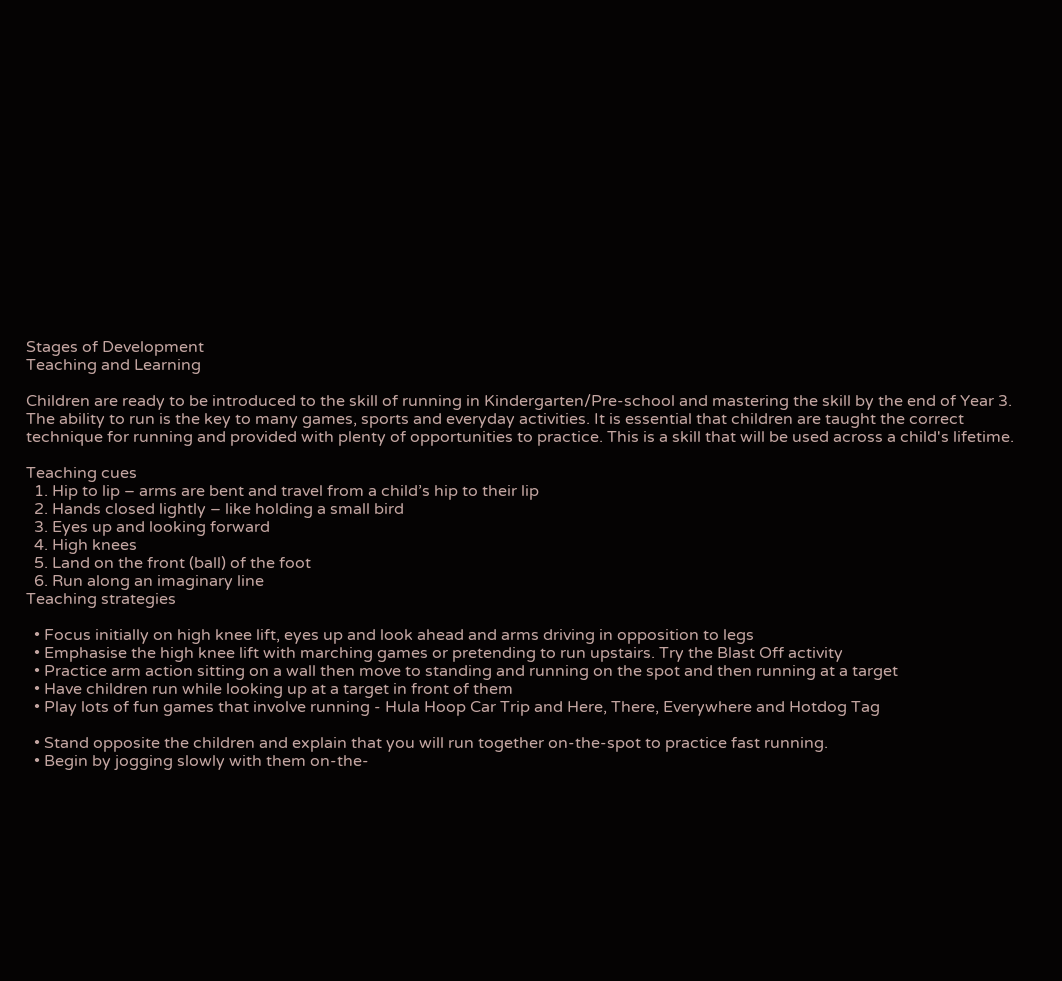Stages of Development
Teaching and Learning

Children are ready to be introduced to the skill of running in Kindergarten/Pre-school and mastering the skill by the end of Year 3. The ability to run is the key to many games, sports and everyday activities. It is essential that children are taught the correct technique for running and provided with plenty of opportunities to practice. This is a skill that will be used across a child's lifetime.

Teaching cues
  1. Hip to lip – arms are bent and travel from a child’s hip to their lip
  2. Hands closed lightly – like holding a small bird
  3. Eyes up and looking forward
  4. High knees
  5. Land on the front (ball) of the foot
  6. Run along an imaginary line
Teaching strategies

  • Focus initially on high knee lift, eyes up and look ahead and arms driving in opposition to legs
  • Emphasise the high knee lift with marching games or pretending to run upstairs. Try the Blast Off activity
  • Practice arm action sitting on a wall then move to standing and running on the spot and then running at a target
  • Have children run while looking up at a target in front of them
  • Play lots of fun games that involve running - Hula Hoop Car Trip and Here, There, Everywhere and Hotdog Tag

  • Stand opposite the children and explain that you will run together on-the-spot to practice fast running.
  • Begin by jogging slowly with them on-the-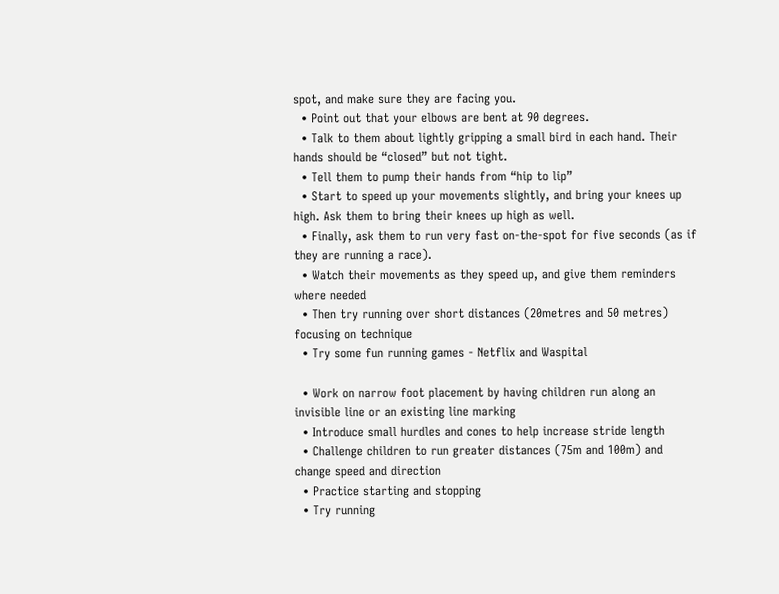spot, and make sure they are facing you.
  • Point out that your elbows are bent at 90 degrees.
  • Talk to them about lightly gripping a small bird in each hand. Their hands should be “closed” but not tight.
  • Tell them to pump their hands from “hip to lip”
  • Start to speed up your movements slightly, and bring your knees up high. Ask them to bring their knees up high as well.
  • Finally, ask them to run very fast on-the-spot for five seconds (as if they are running a race).
  • Watch their movements as they speed up, and give them reminders where needed
  • Then try running over short distances (20metres and 50 metres) focusing on technique
  • Try some fun running games - Netflix and Waspital

  • Work on narrow foot placement by having children run along an invisible line or an existing line marking
  • Introduce small hurdles and cones to help increase stride length
  • Challenge children to run greater distances (75m and 100m) and change speed and direction
  • Practice starting and stopping
  • Try running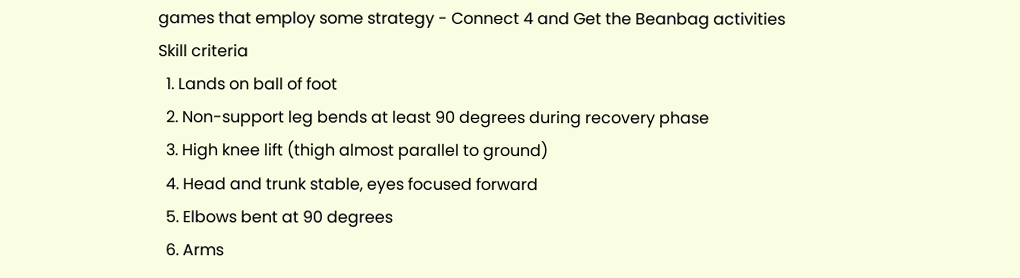games that employ some strategy - Connect 4 and Get the Beanbag activities
Skill criteria
  1. Lands on ball of foot
  2. Non-support leg bends at least 90 degrees during recovery phase
  3. High knee lift (thigh almost parallel to ground)
  4. Head and trunk stable, eyes focused forward
  5. Elbows bent at 90 degrees
  6. Arms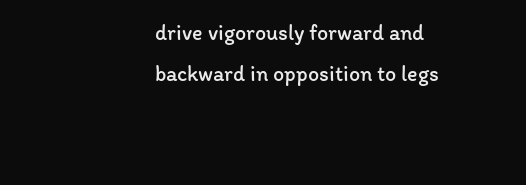drive vigorously forward and backward in opposition to legs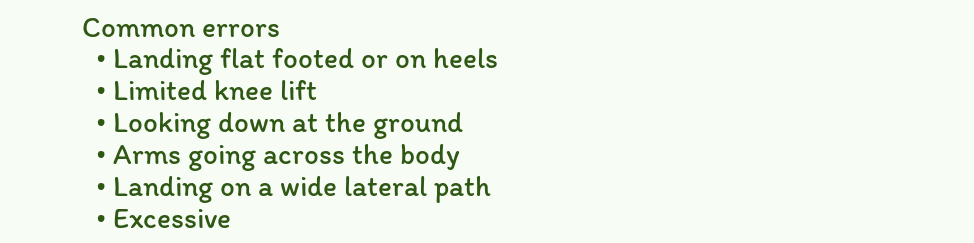Common errors
  • Landing flat footed or on heels
  • Limited knee lift
  • Looking down at the ground
  • Arms going across the body
  • Landing on a wide lateral path
  • Excessive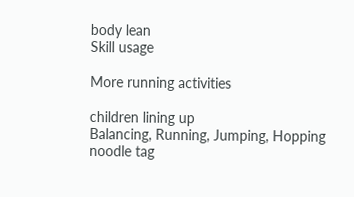body lean
Skill usage

More running activities

children lining up
Balancing, Running, Jumping, Hopping
noodle tag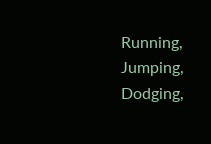Running, Jumping, Dodging,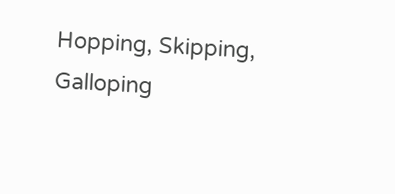Hopping, Skipping, Galloping